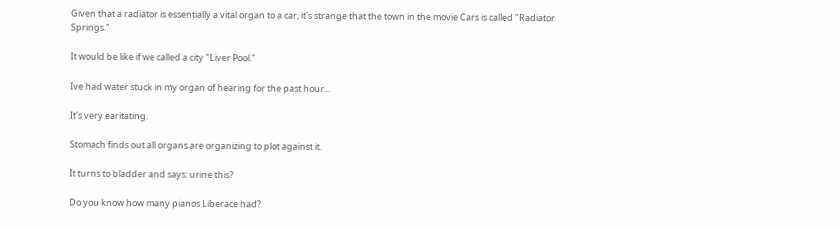Given that a radiator is essentially a vital organ to a car, it's strange that the town in the movie Cars is called "Radiator Springs."

It would be like if we called a city "Liver Pool."

Ive had water stuck in my organ of hearing for the past hour...

It's very earitating.

Stomach finds out all organs are organizing to plot against it.

It turns to bladder and says: urine this?

Do you know how many pianos Liberace had?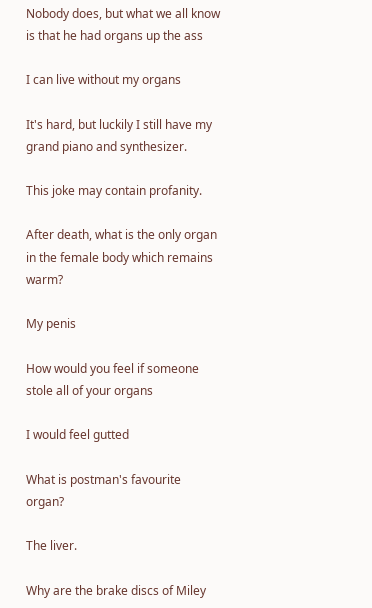Nobody does, but what we all know is that he had organs up the ass

I can live without my organs

It's hard, but luckily I still have my grand piano and synthesizer.

This joke may contain profanity.

After death, what is the only organ in the female body which remains warm?

My penis

How would you feel if someone stole all of your organs

I would feel gutted

What is postman's favourite organ?

The liver.

Why are the brake discs of Miley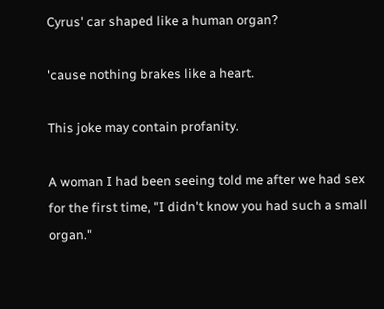Cyrus' car shaped like a human organ?

'cause nothing brakes like a heart.

This joke may contain profanity.

A woman I had been seeing told me after we had sex for the first time, "I didn't know you had such a small organ."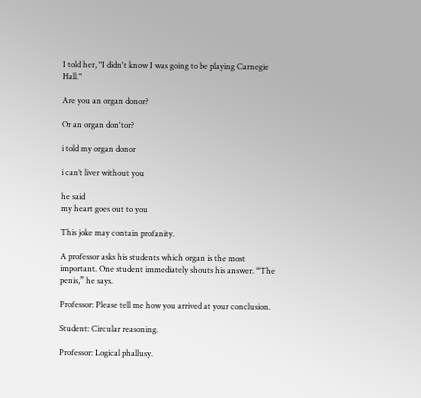I told her, "I didn't know I was going to be playing Carnegie Hall."

Are you an organ donor?

Or an organ don'tor?

i told my organ donor

i can’t liver without you

he said
my heart goes out to you

This joke may contain profanity.

A professor asks his students which organ is the most important. One student immediately shouts his answer. “The penis,” he says.

Professor: Please tell me how you arrived at your conclusion.

Student: Circular reasoning.

Professor: Logical phallusy.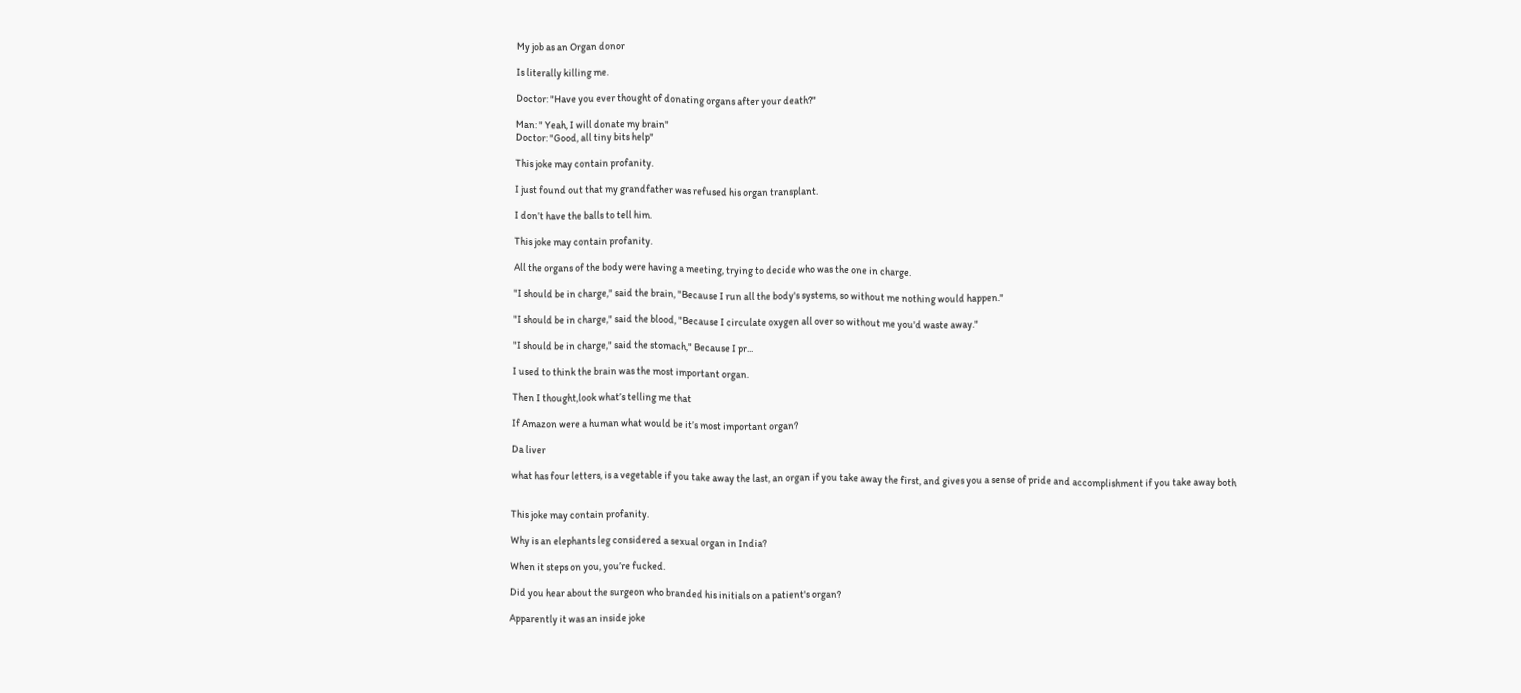My job as an Organ donor

Is literally killing me.

Doctor: "Have you ever thought of donating organs after your death?"

Man: " Yeah, I will donate my brain"
Doctor: "Good, all tiny bits help"

This joke may contain profanity.

I just found out that my grandfather was refused his organ transplant.

I don’t have the balls to tell him.

This joke may contain profanity.

All the organs of the body were having a meeting, trying to decide who was the one in charge.

"I should be in charge," said the brain, "Because I run all the body's systems, so without me nothing would happen."

"I should be in charge," said the blood, "Because I circulate oxygen all over so without me you'd waste away."

"I should be in charge," said the stomach," Because I pr...

I used to think the brain was the most important organ.

Then I thought,look what’s telling me that

If Amazon were a human what would be it’s most important organ?

Da liver

what has four letters, is a vegetable if you take away the last, an organ if you take away the first, and gives you a sense of pride and accomplishment if you take away both


This joke may contain profanity.

Why is an elephants leg considered a sexual organ in India?

When it steps on you, you’re fucked.

Did you hear about the surgeon who branded his initials on a patient's organ?

Apparently it was an inside joke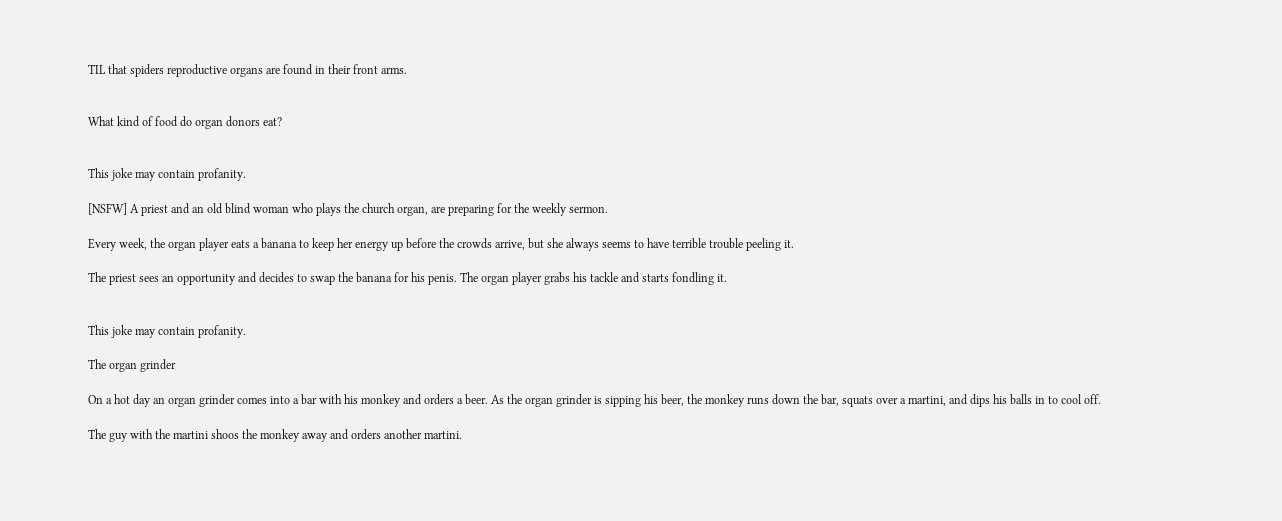TIL that spiders reproductive organs are found in their front arms.


What kind of food do organ donors eat?


This joke may contain profanity.

[NSFW] A priest and an old blind woman who plays the church organ, are preparing for the weekly sermon.

Every week, the organ player eats a banana to keep her energy up before the crowds arrive, but she always seems to have terrible trouble peeling it.

The priest sees an opportunity and decides to swap the banana for his penis. The organ player grabs his tackle and starts fondling it.


This joke may contain profanity.

The organ grinder

On a hot day an organ grinder comes into a bar with his monkey and orders a beer. As the organ grinder is sipping his beer, the monkey runs down the bar, squats over a martini, and dips his balls in to cool off.

The guy with the martini shoos the monkey away and orders another martini.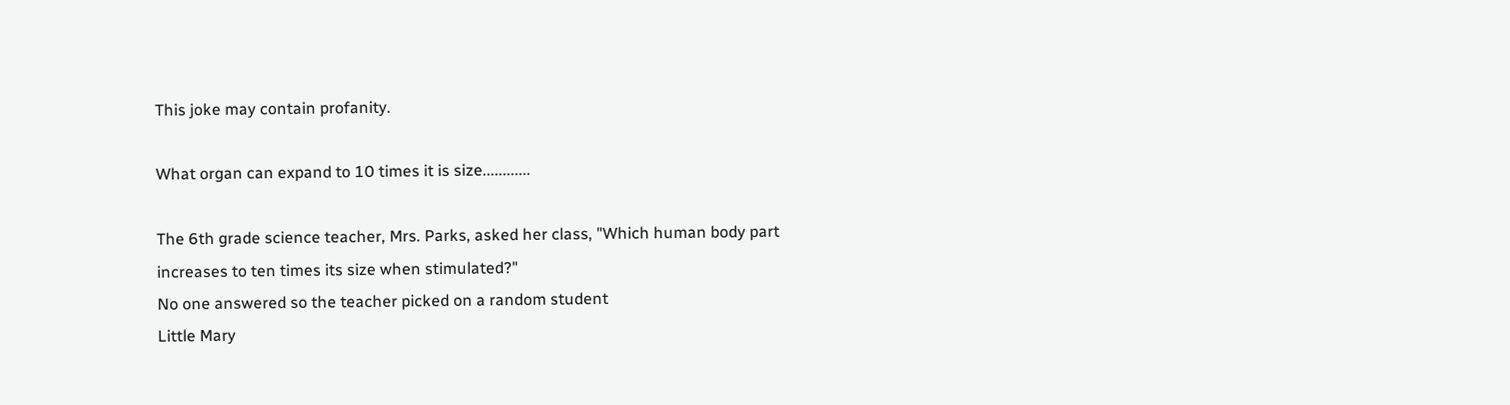This joke may contain profanity.

What organ can expand to 10 times it is size............

The 6th grade science teacher, Mrs. Parks, asked her class, "Which human body part increases to ten times its size when stimulated?"
No one answered so the teacher picked on a random student
Little Mary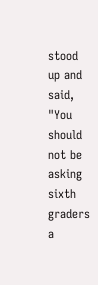stood up and said, "You should not be asking sixth graders a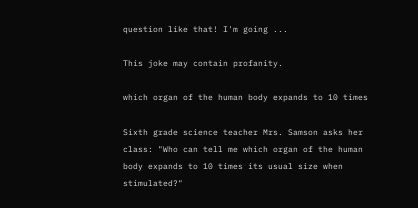question like that! I'm going ...

This joke may contain profanity.

which organ of the human body expands to 10 times

Sixth grade science teacher Mrs. Samson asks her class: "Who can tell me which organ of the human body expands to 10 times its usual size when stimulated?"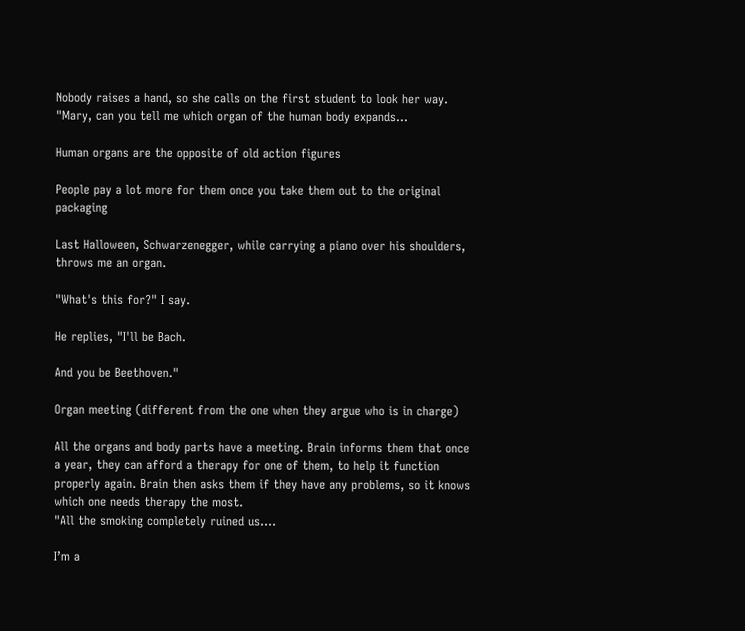Nobody raises a hand, so she calls on the first student to look her way. "Mary, can you tell me which organ of the human body expands...

Human organs are the opposite of old action figures

People pay a lot more for them once you take them out to the original packaging

Last Halloween, Schwarzenegger, while carrying a piano over his shoulders, throws me an organ.

"What's this for?" I say.

He replies, "I'll be Bach.

And you be Beethoven."

Organ meeting (different from the one when they argue who is in charge)

All the organs and body parts have a meeting. Brain informs them that once a year, they can afford a therapy for one of them, to help it function properly again. Brain then asks them if they have any problems, so it knows which one needs therapy the most.
"All the smoking completely ruined us....

I’m a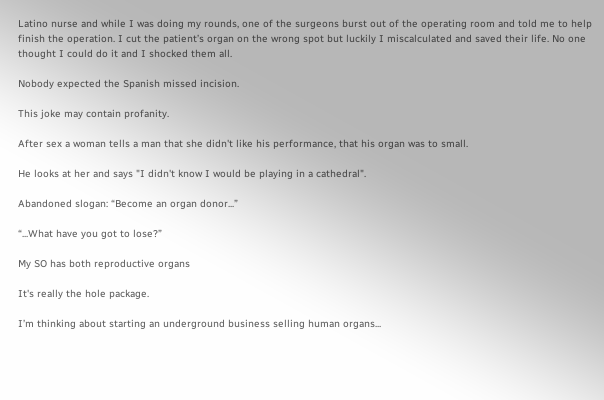Latino nurse and while I was doing my rounds, one of the surgeons burst out of the operating room and told me to help finish the operation. I cut the patient’s organ on the wrong spot but luckily I miscalculated and saved their life. No one thought I could do it and I shocked them all.

Nobody expected the Spanish missed incision.

This joke may contain profanity.

After sex a woman tells a man that she didn't like his performance, that his organ was to small.

He looks at her and says "I didn't know I would be playing in a cathedral".

Abandoned slogan: “Become an organ donor...”

“...What have you got to lose?”

My SO has both reproductive organs

It's really the hole package.

I’m thinking about starting an underground business selling human organs...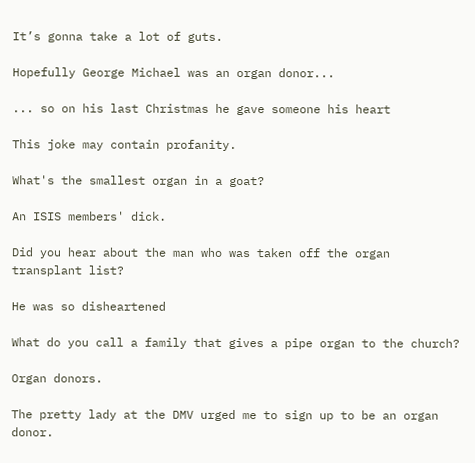It’s gonna take a lot of guts.

Hopefully George Michael was an organ donor...

... so on his last Christmas he gave someone his heart

This joke may contain profanity.

What's the smallest organ in a goat?

An ISIS members' dick.

Did you hear about the man who was taken off the organ transplant list?

He was so disheartened

What do you call a family that gives a pipe organ to the church?

Organ donors.

The pretty lady at the DMV urged me to sign up to be an organ donor.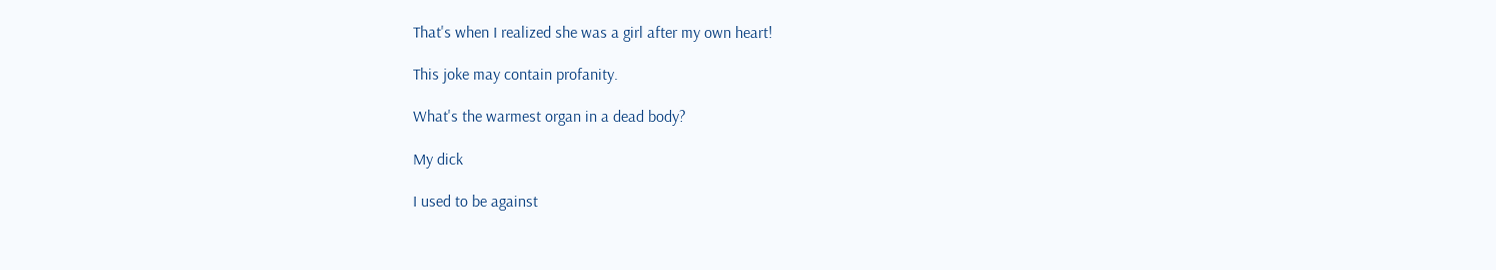That's when I realized she was a girl after my own heart!

This joke may contain profanity.

What's the warmest organ in a dead body?

My dick

I used to be against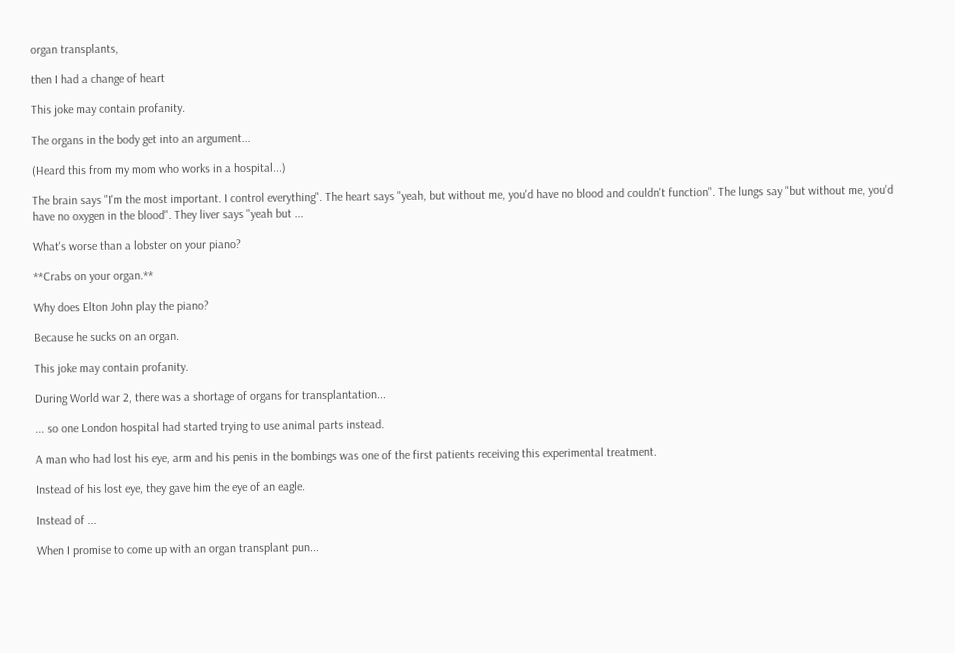organ transplants,

then I had a change of heart

This joke may contain profanity.

The organs in the body get into an argument...

(Heard this from my mom who works in a hospital...)

The brain says "I'm the most important. I control everything". The heart says "yeah, but without me, you'd have no blood and couldn't function". The lungs say "but without me, you'd have no oxygen in the blood". They liver says "yeah but ...

What's worse than a lobster on your piano?

**Crabs on your organ.**

Why does Elton John play the piano?

Because he sucks on an organ.

This joke may contain profanity.

During World war 2, there was a shortage of organs for transplantation...

... so one London hospital had started trying to use animal parts instead.

A man who had lost his eye, arm and his penis in the bombings was one of the first patients receiving this experimental treatment.

Instead of his lost eye, they gave him the eye of an eagle.

Instead of ...

When I promise to come up with an organ transplant pun...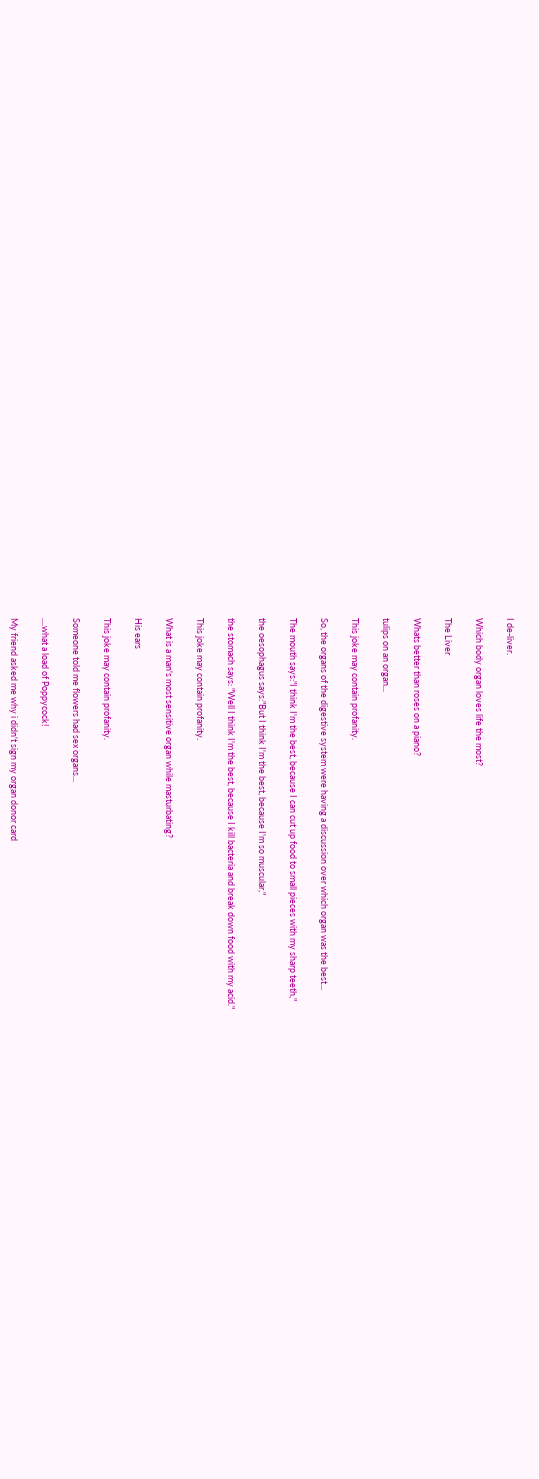I de-liver.

Which body organ loves life the most?

The Liver

Whats better than roses on a piano?

tulips on an organ...

This joke may contain profanity.

So, the organs of the digestive system were having a discussion over which organ was the best...

The mouth says:"I think I'm the best, because I can cut up food to small pieces with my sharp teeth,"

the oesophagus says:"But I think I'm the best, because I'm so muscular,"

the stomach says: "Well I think I'm the best, because I kill bacteria and break down food with my acid."

This joke may contain profanity.

What is a man's most sensitive organ while masturbating?

His ears

This joke may contain profanity.

Someone told me flowers had sex organs...

....what a load of Poppycock!

My friend asked me why i didn't sign my organ donor card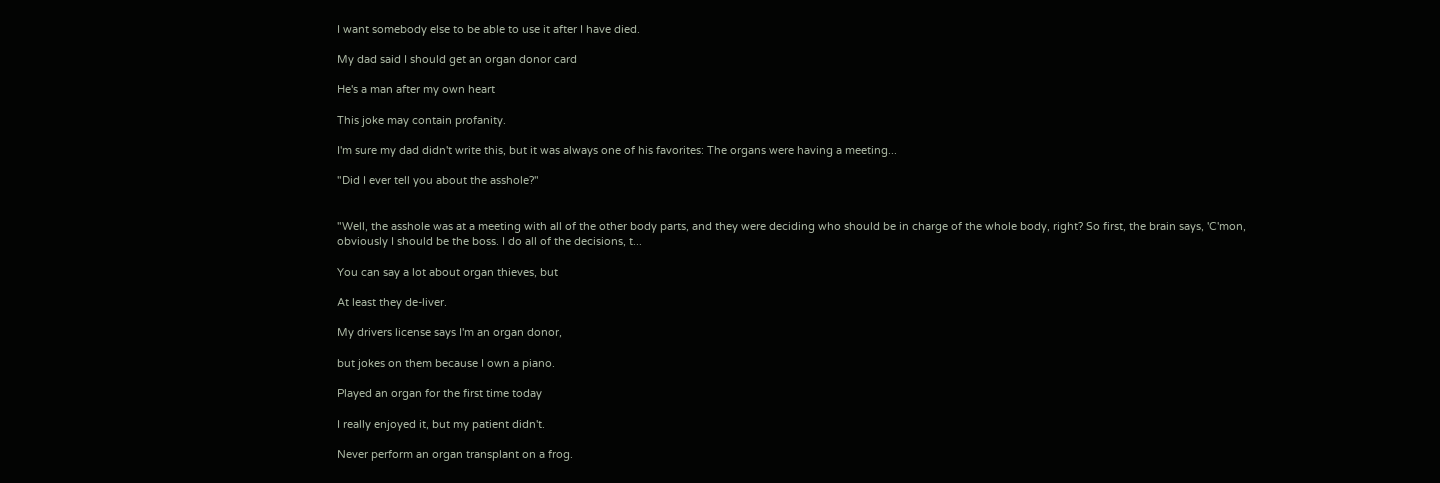I want somebody else to be able to use it after I have died.

My dad said I should get an organ donor card

He's a man after my own heart

This joke may contain profanity.

I'm sure my dad didn't write this, but it was always one of his favorites: The organs were having a meeting...

"Did I ever tell you about the asshole?"


"Well, the asshole was at a meeting with all of the other body parts, and they were deciding who should be in charge of the whole body, right? So first, the brain says, 'C'mon, obviously I should be the boss. I do all of the decisions, t...

You can say a lot about organ thieves, but

At least they de-liver.

My drivers license says I'm an organ donor,

but jokes on them because I own a piano.

Played an organ for the first time today

I really enjoyed it, but my patient didn't.

Never perform an organ transplant on a frog.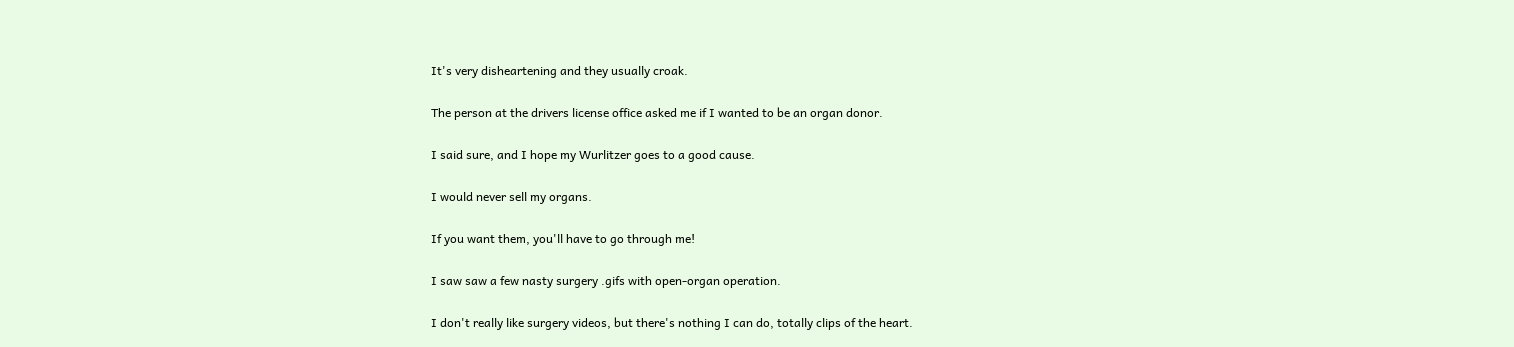It's very disheartening and they usually croak.

The person at the drivers license office asked me if I wanted to be an organ donor.

I said sure, and I hope my Wurlitzer goes to a good cause.

I would never sell my organs.

If you want them, you'll have to go through me!

I saw saw a few nasty surgery .gifs with open-organ operation.

I don't really like surgery videos, but there's nothing I can do, totally clips of the heart.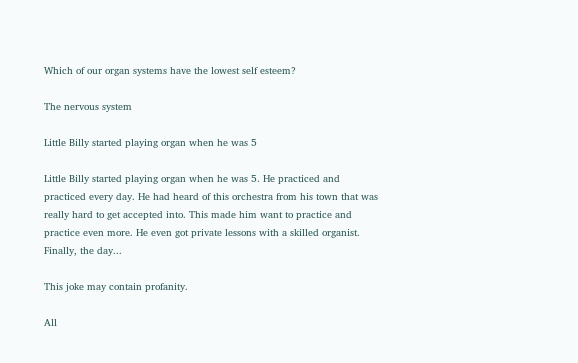Which of our organ systems have the lowest self esteem?

The nervous system

Little Billy started playing organ when he was 5

Little Billy started playing organ when he was 5. He practiced and practiced every day. He had heard of this orchestra from his town that was really hard to get accepted into. This made him want to practice and practice even more. He even got private lessons with a skilled organist. Finally, the day...

This joke may contain profanity.

All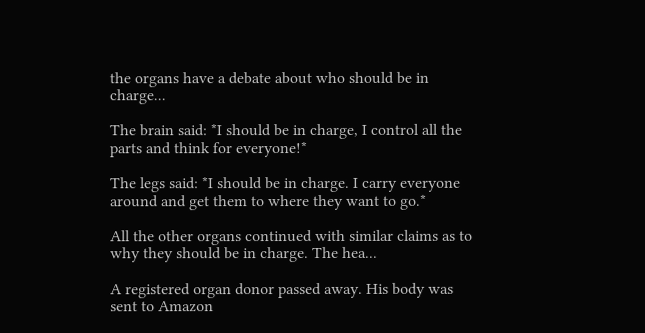the organs have a debate about who should be in charge...

The brain said: *I should be in charge, I control all the parts and think for everyone!*

The legs said: *I should be in charge. I carry everyone around and get them to where they want to go.*

All the other organs continued with similar claims as to why they should be in charge. The hea...

A registered organ donor passed away. His body was sent to Amazon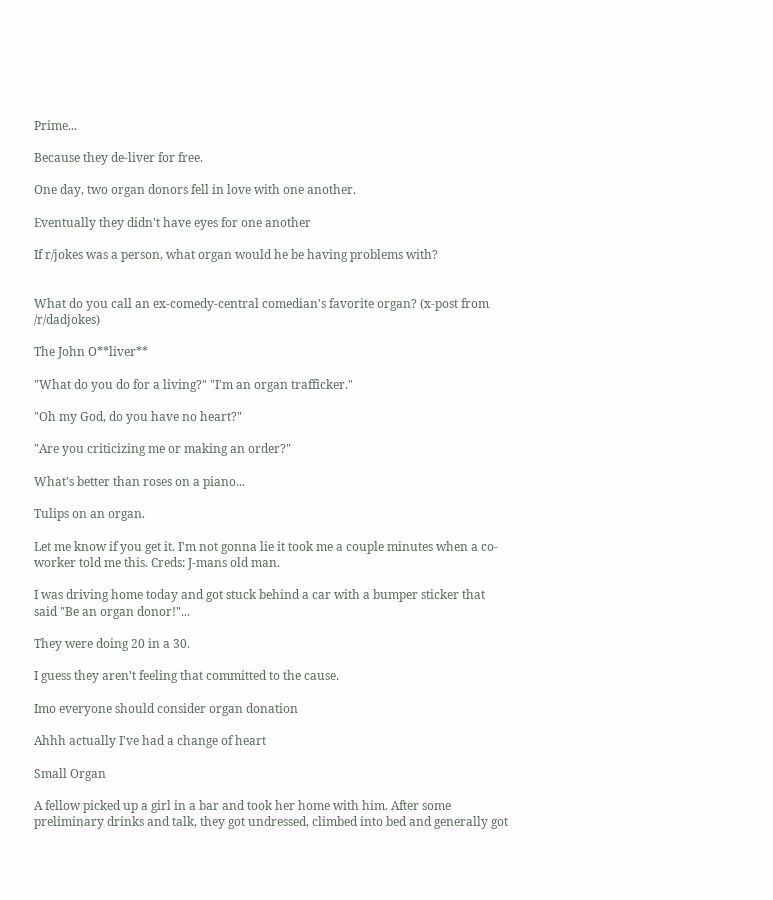Prime...

Because they de-liver for free.

One day, two organ donors fell in love with one another.

Eventually they didn't have eyes for one another

If r/jokes was a person, what organ would he be having problems with?


What do you call an ex-comedy-central comedian's favorite organ? (x-post from /r/dadjokes)

The John O**liver**

"What do you do for a living?" "I'm an organ trafficker."

"Oh my God, do you have no heart?"

"Are you criticizing me or making an order?"

What's better than roses on a piano...

Tulips on an organ.

Let me know if you get it. I'm not gonna lie it took me a couple minutes when a co-worker told me this. Creds: J-mans old man.

I was driving home today and got stuck behind a car with a bumper sticker that said "Be an organ donor!"...

They were doing 20 in a 30.

I guess they aren't feeling that committed to the cause.

Imo everyone should consider organ donation

Ahhh actually I've had a change of heart

Small Organ

A fellow picked up a girl in a bar and took her home with him. After some preliminary drinks and talk, they got undressed, climbed into bed and generally got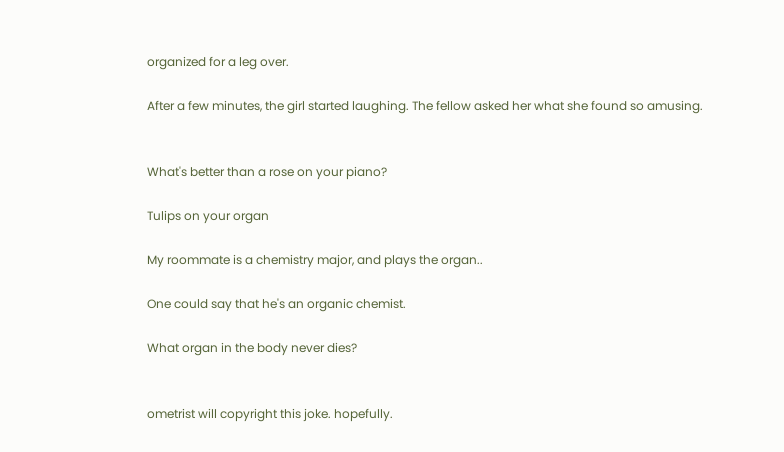organized for a leg over.

After a few minutes, the girl started laughing. The fellow asked her what she found so amusing.


What's better than a rose on your piano?

Tulips on your organ

My roommate is a chemistry major, and plays the organ..

One could say that he's an organic chemist.

What organ in the body never dies?


ometrist will copyright this joke. hopefully.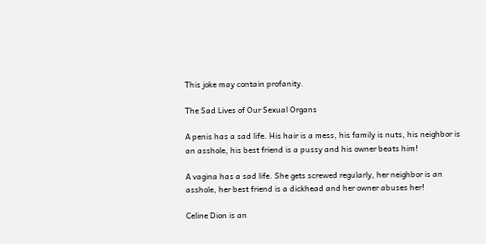This joke may contain profanity.

The Sad Lives of Our Sexual Organs

A penis has a sad life. His hair is a mess, his family is nuts, his neighbor is an asshole, his best friend is a pussy and his owner beats him!

A vagina has a sad life. She gets screwed regularly, her neighbor is an asshole, her best friend is a dickhead and her owner abuses her!

Celine Dion is an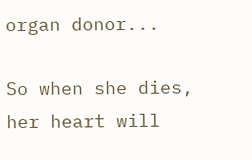organ donor...

So when she dies, her heart will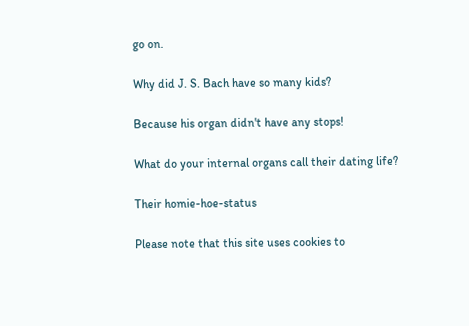go on.

Why did J. S. Bach have so many kids?

Because his organ didn't have any stops!

What do your internal organs call their dating life?

Their homie-hoe-status

Please note that this site uses cookies to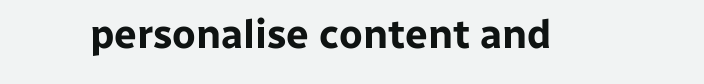personalise content and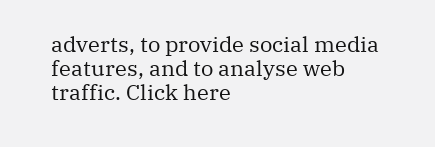adverts, to provide social media features, and to analyse web traffic. Click here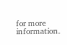for more information.